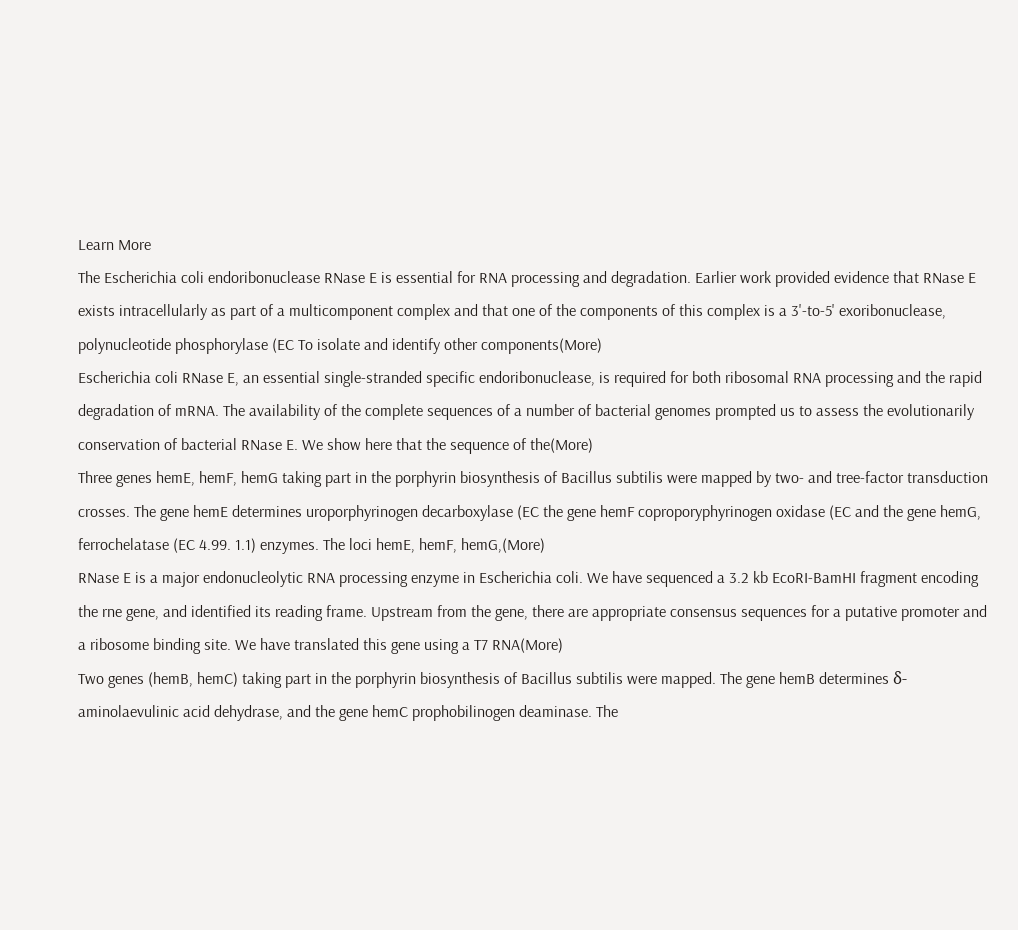Learn More
The Escherichia coli endoribonuclease RNase E is essential for RNA processing and degradation. Earlier work provided evidence that RNase E exists intracellularly as part of a multicomponent complex and that one of the components of this complex is a 3'-to-5' exoribonuclease, polynucleotide phosphorylase (EC To isolate and identify other components(More)
Escherichia coli RNase E, an essential single-stranded specific endoribonuclease, is required for both ribosomal RNA processing and the rapid degradation of mRNA. The availability of the complete sequences of a number of bacterial genomes prompted us to assess the evolutionarily conservation of bacterial RNase E. We show here that the sequence of the(More)
Three genes hemE, hemF, hemG taking part in the porphyrin biosynthesis of Bacillus subtilis were mapped by two- and tree-factor transduction crosses. The gene hemE determines uroporphyrinogen decarboxylase (EC the gene hemF coproporyphyrinogen oxidase (EC and the gene hemG, ferrochelatase (EC 4.99. 1.1) enzymes. The loci hemE, hemF, hemG,(More)
RNase E is a major endonucleolytic RNA processing enzyme in Escherichia coli. We have sequenced a 3.2 kb EcoRI-BamHI fragment encoding the rne gene, and identified its reading frame. Upstream from the gene, there are appropriate consensus sequences for a putative promoter and a ribosome binding site. We have translated this gene using a T7 RNA(More)
Two genes (hemB, hemC) taking part in the porphyrin biosynthesis of Bacillus subtilis were mapped. The gene hemB determines δ-aminolaevulinic acid dehydrase, and the gene hemC prophobilinogen deaminase. The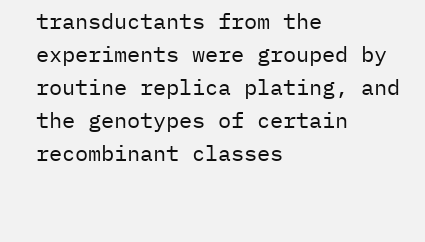transductants from the experiments were grouped by routine replica plating, and the genotypes of certain recombinant classes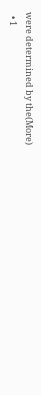were determined by the(More)
  • 1